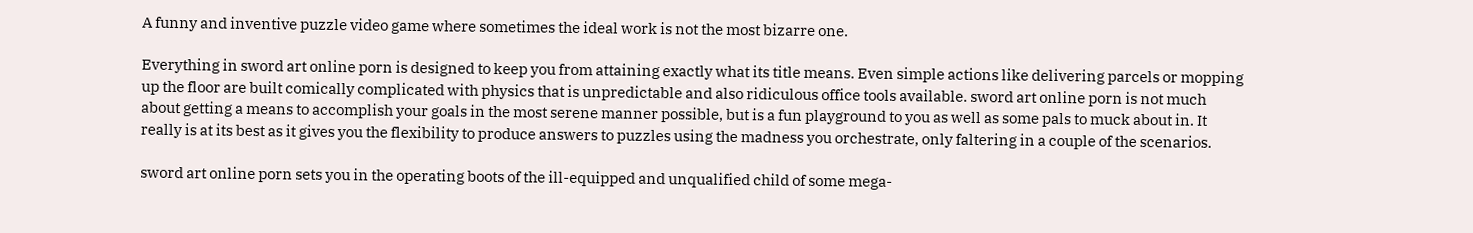A funny and inventive puzzle video game where sometimes the ideal work is not the most bizarre one.

Everything in sword art online porn is designed to keep you from attaining exactly what its title means. Even simple actions like delivering parcels or mopping up the floor are built comically complicated with physics that is unpredictable and also ridiculous office tools available. sword art online porn is not much about getting a means to accomplish your goals in the most serene manner possible, but is a fun playground to you as well as some pals to muck about in. It really is at its best as it gives you the flexibility to produce answers to puzzles using the madness you orchestrate, only faltering in a couple of the scenarios.

sword art online porn sets you in the operating boots of the ill-equipped and unqualified child of some mega-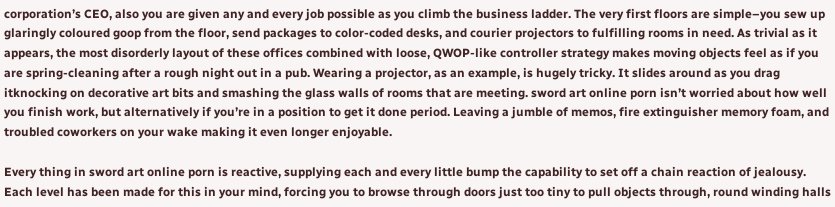corporation’s CEO, also you are given any and every job possible as you climb the business ladder. The very first floors are simple–you sew up glaringly coloured goop from the floor, send packages to color-coded desks, and courier projectors to fulfilling rooms in need. As trivial as it appears, the most disorderly layout of these offices combined with loose, QWOP-like controller strategy makes moving objects feel as if you are spring-cleaning after a rough night out in a pub. Wearing a projector, as an example, is hugely tricky. It slides around as you drag itknocking on decorative art bits and smashing the glass walls of rooms that are meeting. sword art online porn isn’t worried about how well you finish work, but alternatively if you’re in a position to get it done period. Leaving a jumble of memos, fire extinguisher memory foam, and troubled coworkers on your wake making it even longer enjoyable.

Every thing in sword art online porn is reactive, supplying each and every little bump the capability to set off a chain reaction of jealousy. Each level has been made for this in your mind, forcing you to browse through doors just too tiny to pull objects through, round winding halls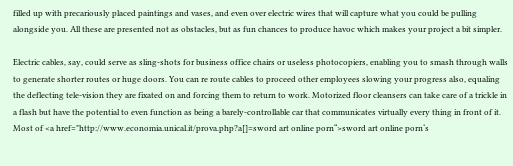filled up with precariously placed paintings and vases, and even over electric wires that will capture what you could be pulling alongside you. All these are presented not as obstacles, but as fun chances to produce havoc which makes your project a bit simpler.

Electric cables, say, could serve as sling-shots for business office chairs or useless photocopiers, enabling you to smash through walls to generate shorter routes or huge doors. You can re route cables to proceed other employees slowing your progress also, equaling the deflecting tele-vision they are fixated on and forcing them to return to work. Motorized floor cleansers can take care of a trickle in a flash but have the potential to even function as being a barely-controllable car that communicates virtually every thing in front of it. Most of <a href="http://www.economia.unical.it/prova.php?a[]=sword art online porn“>sword art online porn‘s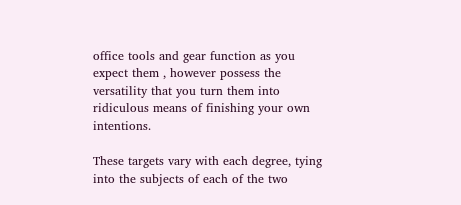office tools and gear function as you expect them , however possess the versatility that you turn them into ridiculous means of finishing your own intentions.

These targets vary with each degree, tying into the subjects of each of the two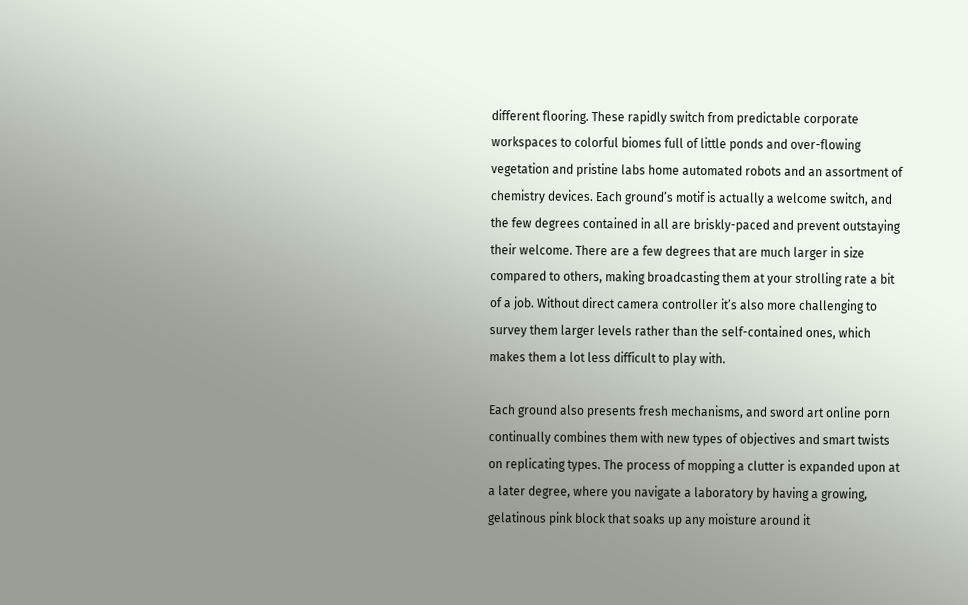different flooring. These rapidly switch from predictable corporate workspaces to colorful biomes full of little ponds and over-flowing vegetation and pristine labs home automated robots and an assortment of chemistry devices. Each ground’s motif is actually a welcome switch, and the few degrees contained in all are briskly-paced and prevent outstaying their welcome. There are a few degrees that are much larger in size compared to others, making broadcasting them at your strolling rate a bit of a job. Without direct camera controller it’s also more challenging to survey them larger levels rather than the self-contained ones, which makes them a lot less difficult to play with.

Each ground also presents fresh mechanisms, and sword art online porn continually combines them with new types of objectives and smart twists on replicating types. The process of mopping a clutter is expanded upon at a later degree, where you navigate a laboratory by having a growing, gelatinous pink block that soaks up any moisture around it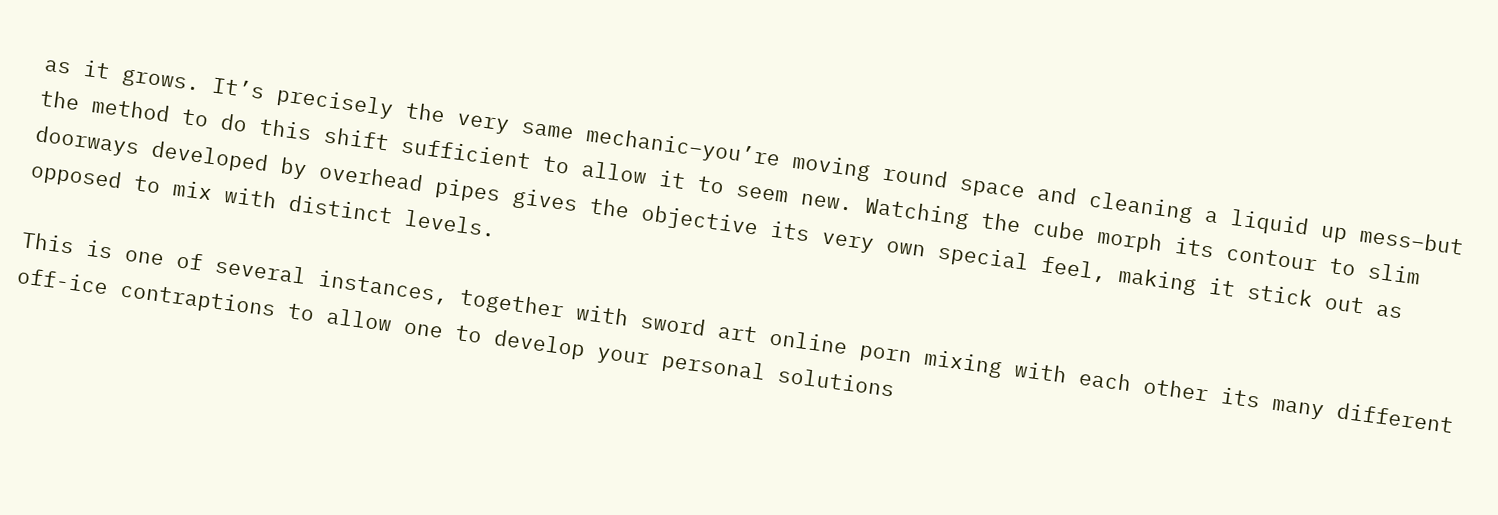as it grows. It’s precisely the very same mechanic–you’re moving round space and cleaning a liquid up mess–but the method to do this shift sufficient to allow it to seem new. Watching the cube morph its contour to slim doorways developed by overhead pipes gives the objective its very own special feel, making it stick out as opposed to mix with distinct levels.

This is one of several instances, together with sword art online porn mixing with each other its many different off-ice contraptions to allow one to develop your personal solutions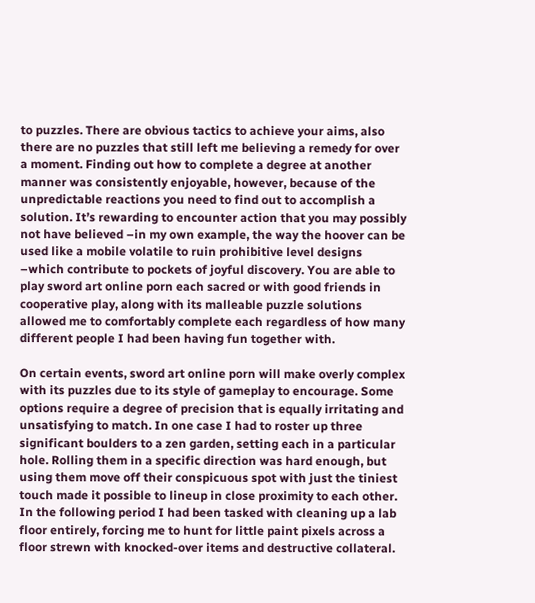to puzzles. There are obvious tactics to achieve your aims, also there are no puzzles that still left me believing a remedy for over a moment. Finding out how to complete a degree at another manner was consistently enjoyable, however, because of the unpredictable reactions you need to find out to accomplish a solution. It’s rewarding to encounter action that you may possibly not have believed –in my own example, the way the hoover can be used like a mobile volatile to ruin prohibitive level designs –which contribute to pockets of joyful discovery. You are able to play sword art online porn each sacred or with good friends in cooperative play, along with its malleable puzzle solutions allowed me to comfortably complete each regardless of how many different people I had been having fun together with.

On certain events, sword art online porn will make overly complex with its puzzles due to its style of gameplay to encourage. Some options require a degree of precision that is equally irritating and unsatisfying to match. In one case I had to roster up three significant boulders to a zen garden, setting each in a particular hole. Rolling them in a specific direction was hard enough, but using them move off their conspicuous spot with just the tiniest touch made it possible to lineup in close proximity to each other. In the following period I had been tasked with cleaning up a lab floor entirely, forcing me to hunt for little paint pixels across a floor strewn with knocked-over items and destructive collateral.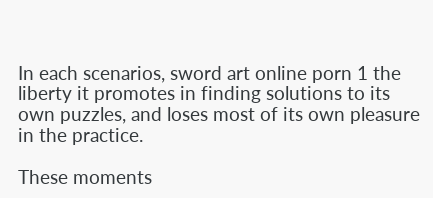In each scenarios, sword art online porn 1 the liberty it promotes in finding solutions to its own puzzles, and loses most of its own pleasure in the practice.

These moments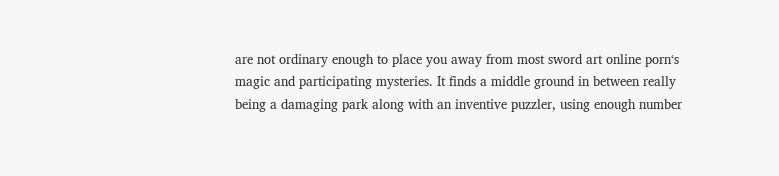are not ordinary enough to place you away from most sword art online porn‘s magic and participating mysteries. It finds a middle ground in between really being a damaging park along with an inventive puzzler, using enough number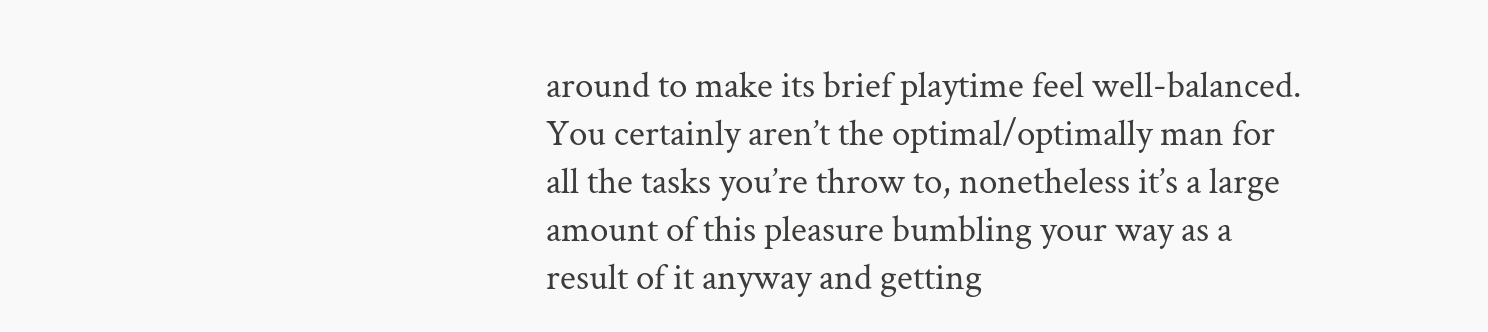around to make its brief playtime feel well-balanced. You certainly aren’t the optimal/optimally man for all the tasks you’re throw to, nonetheless it’s a large amount of this pleasure bumbling your way as a result of it anyway and getting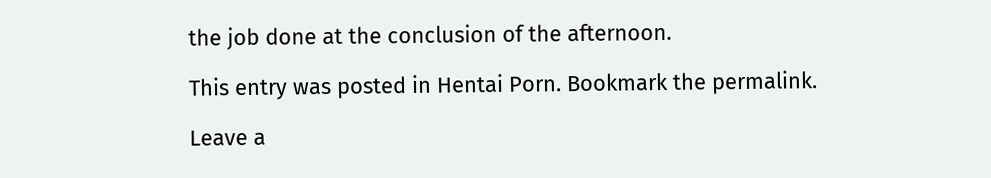the job done at the conclusion of the afternoon.

This entry was posted in Hentai Porn. Bookmark the permalink.

Leave a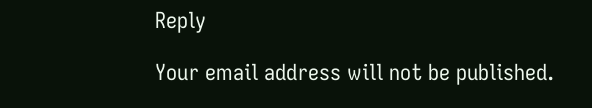Reply

Your email address will not be published.